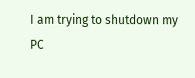I am trying to shutdown my PC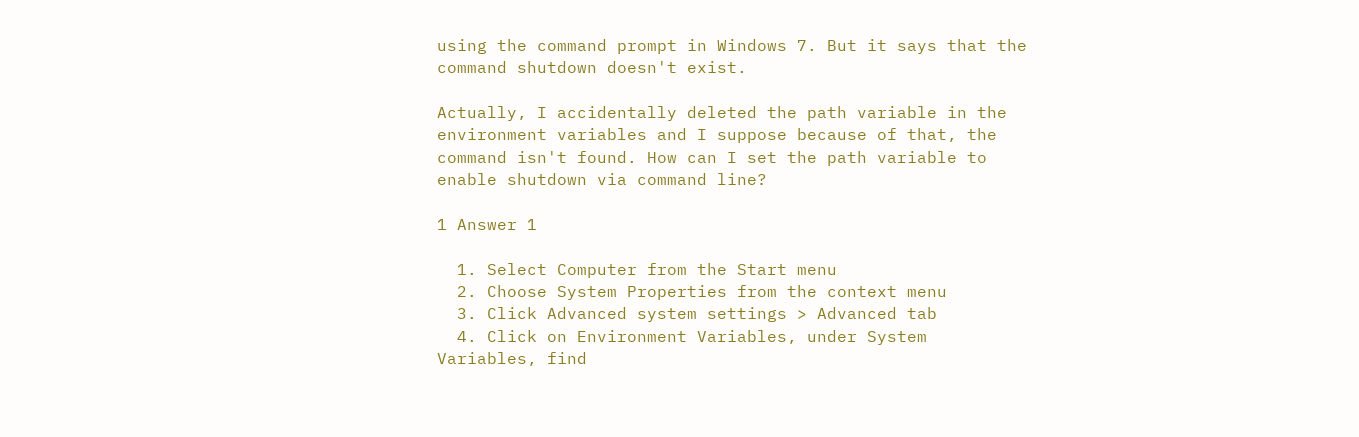using the command prompt in Windows 7. But it says that the command shutdown doesn't exist.

Actually, I accidentally deleted the path variable in the environment variables and I suppose because of that, the command isn't found. How can I set the path variable to enable shutdown via command line?

1 Answer 1

  1. Select Computer from the Start menu
  2. Choose System Properties from the context menu
  3. Click Advanced system settings > Advanced tab
  4. Click on Environment Variables, under System Variables, find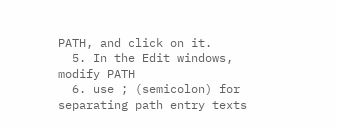PATH, and click on it.
  5. In the Edit windows, modify PATH
  6. use ; (semicolon) for separating path entry texts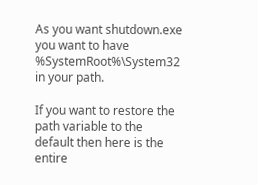As you want shutdown.exe you want to have %SystemRoot%\System32 in your path.

If you want to restore the path variable to the default then here is the entire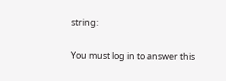string:


You must log in to answer this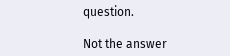question.

Not the answer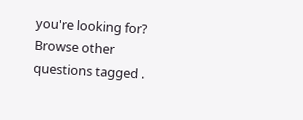you're looking for? Browse other questions tagged .